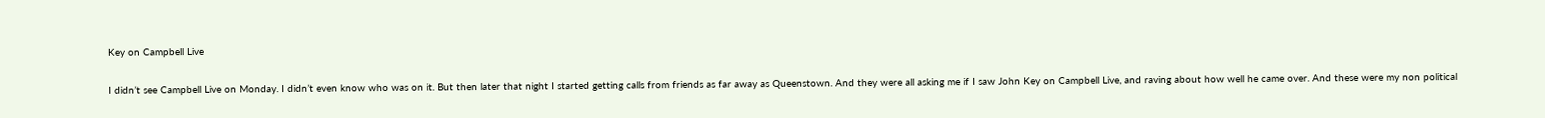Key on Campbell Live

I didn’t see Campbell Live on Monday. I didn’t even know who was on it. But then later that night I started getting calls from friends as far away as Queenstown. And they were all asking me if I saw John Key on Campbell Live, and raving about how well he came over. And these were my non political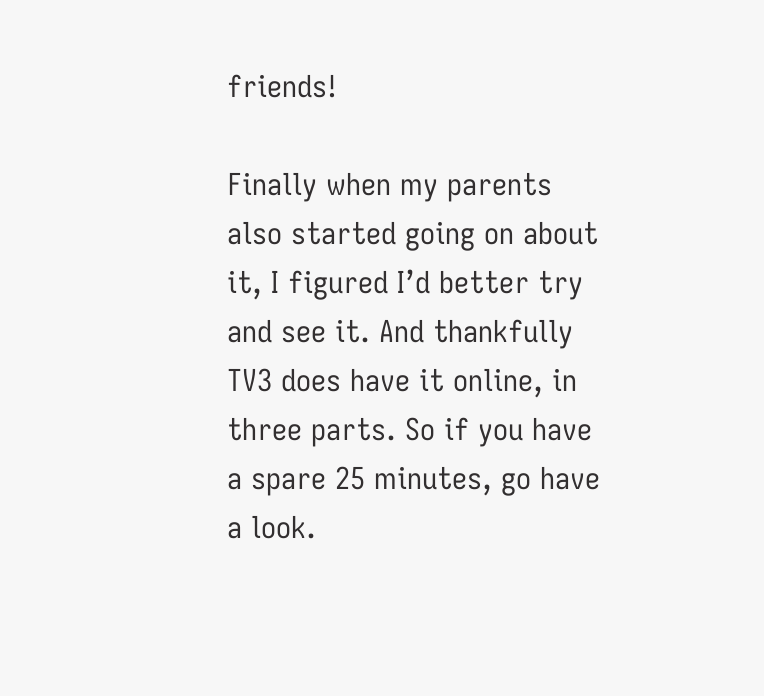friends!

Finally when my parents also started going on about it, I figured I’d better try and see it. And thankfully TV3 does have it online, in three parts. So if you have a spare 25 minutes, go have a look.